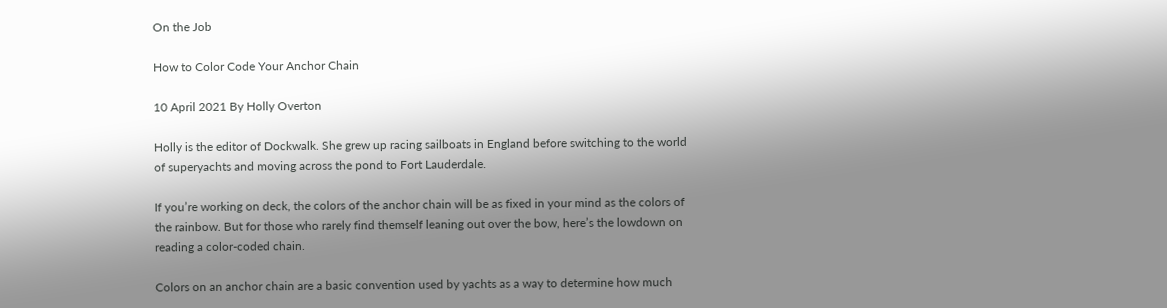On the Job

How to Color Code Your Anchor Chain

10 April 2021 By Holly Overton

Holly is the editor of Dockwalk. She grew up racing sailboats in England before switching to the world of superyachts and moving across the pond to Fort Lauderdale.

If you’re working on deck, the colors of the anchor chain will be as fixed in your mind as the colors of the rainbow. But for those who rarely find themself leaning out over the bow, here’s the lowdown on reading a color-coded chain.

Colors on an anchor chain are a basic convention used by yachts as a way to determine how much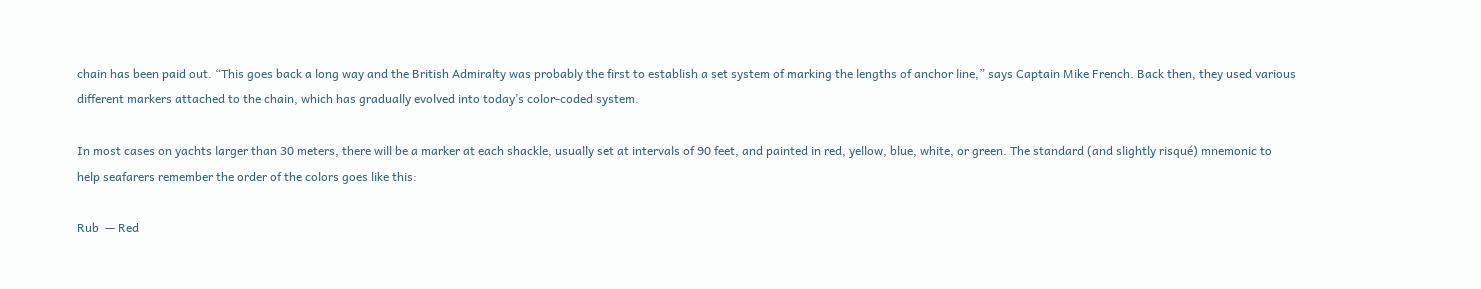chain has been paid out. “This goes back a long way and the British Admiralty was probably the first to establish a set system of marking the lengths of anchor line,” says Captain Mike French. Back then, they used various different markers attached to the chain, which has gradually evolved into today’s color-coded system.

In most cases on yachts larger than 30 meters, there will be a marker at each shackle, usually set at intervals of 90 feet, and painted in red, yellow, blue, white, or green. The standard (and slightly risqué) mnemonic to help seafarers remember the order of the colors goes like this:

Rub  — Red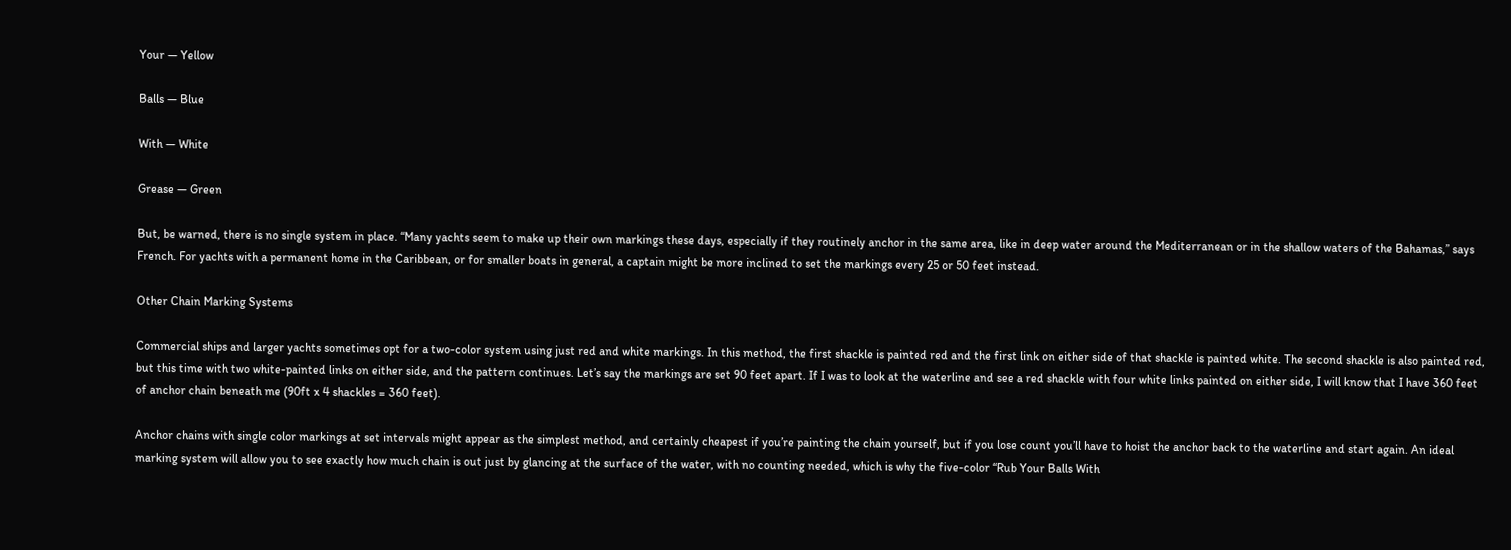Your — Yellow

Balls — Blue

With — White

Grease — Green

But, be warned, there is no single system in place. “Many yachts seem to make up their own markings these days, especially if they routinely anchor in the same area, like in deep water around the Mediterranean or in the shallow waters of the Bahamas,” says French. For yachts with a permanent home in the Caribbean, or for smaller boats in general, a captain might be more inclined to set the markings every 25 or 50 feet instead.

Other Chain Marking Systems

Commercial ships and larger yachts sometimes opt for a two-color system using just red and white markings. In this method, the first shackle is painted red and the first link on either side of that shackle is painted white. The second shackle is also painted red, but this time with two white-painted links on either side, and the pattern continues. Let’s say the markings are set 90 feet apart. If I was to look at the waterline and see a red shackle with four white links painted on either side, I will know that I have 360 feet of anchor chain beneath me (90ft x 4 shackles = 360 feet).

Anchor chains with single color markings at set intervals might appear as the simplest method, and certainly cheapest if you’re painting the chain yourself, but if you lose count you’ll have to hoist the anchor back to the waterline and start again. An ideal marking system will allow you to see exactly how much chain is out just by glancing at the surface of the water, with no counting needed, which is why the five-color “Rub Your Balls With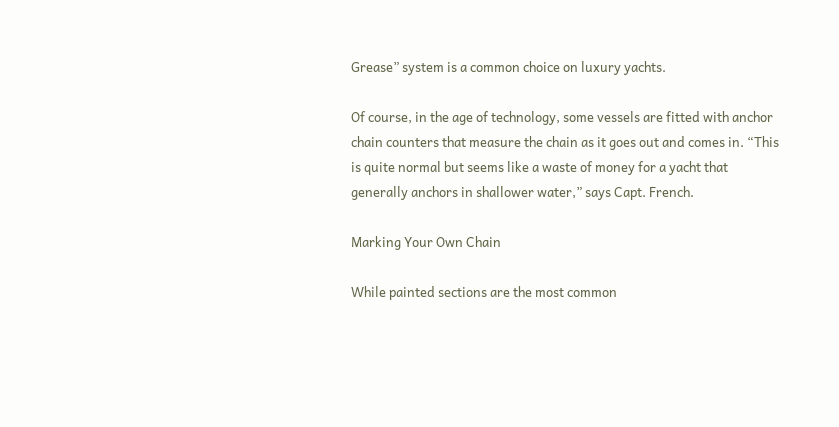Grease” system is a common choice on luxury yachts.

Of course, in the age of technology, some vessels are fitted with anchor chain counters that measure the chain as it goes out and comes in. “This is quite normal but seems like a waste of money for a yacht that generally anchors in shallower water,” says Capt. French.

Marking Your Own Chain

While painted sections are the most common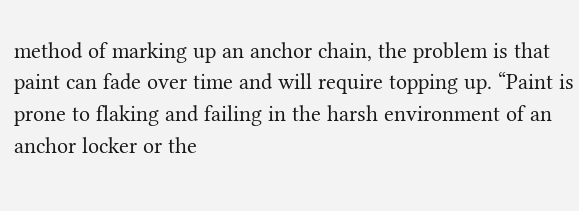method of marking up an anchor chain, the problem is that paint can fade over time and will require topping up. “Paint is prone to flaking and failing in the harsh environment of an anchor locker or the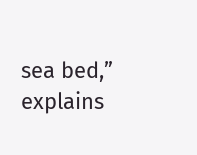sea bed,” explains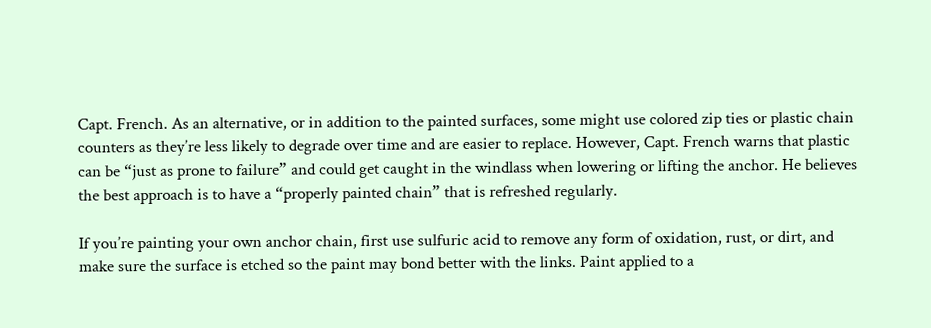Capt. French. As an alternative, or in addition to the painted surfaces, some might use colored zip ties or plastic chain counters as they’re less likely to degrade over time and are easier to replace. However, Capt. French warns that plastic can be “just as prone to failure” and could get caught in the windlass when lowering or lifting the anchor. He believes the best approach is to have a “properly painted chain” that is refreshed regularly.

If you’re painting your own anchor chain, first use sulfuric acid to remove any form of oxidation, rust, or dirt, and make sure the surface is etched so the paint may bond better with the links. Paint applied to a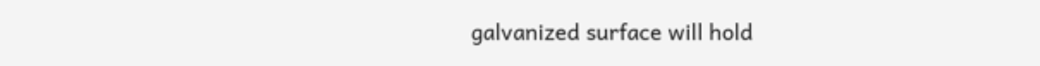galvanized surface will hold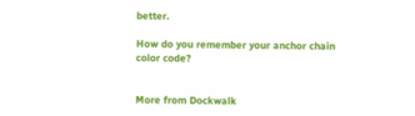better.

How do you remember your anchor chain color code?


More from Dockwalk